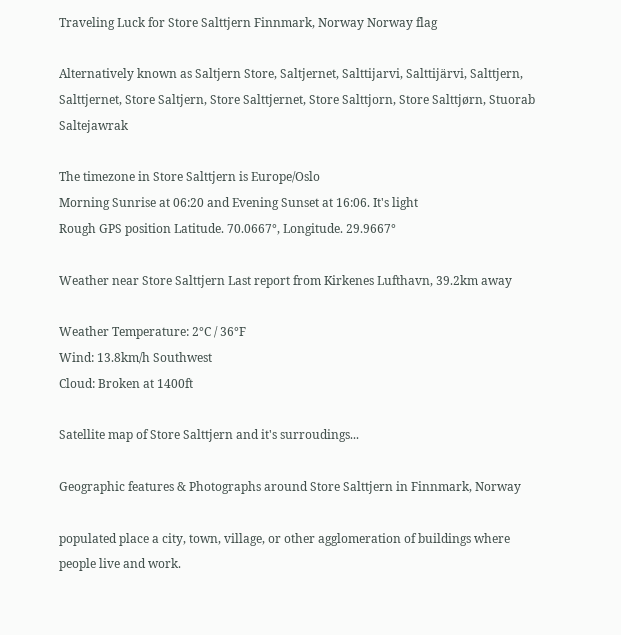Traveling Luck for Store Salttjern Finnmark, Norway Norway flag

Alternatively known as Saltjern Store, Saltjernet, Salttijarvi, Salttijärvi, Salttjern, Salttjernet, Store Saltjern, Store Salttjernet, Store Salttjorn, Store Salttjørn, Stuorab Saltejawrak

The timezone in Store Salttjern is Europe/Oslo
Morning Sunrise at 06:20 and Evening Sunset at 16:06. It's light
Rough GPS position Latitude. 70.0667°, Longitude. 29.9667°

Weather near Store Salttjern Last report from Kirkenes Lufthavn, 39.2km away

Weather Temperature: 2°C / 36°F
Wind: 13.8km/h Southwest
Cloud: Broken at 1400ft

Satellite map of Store Salttjern and it's surroudings...

Geographic features & Photographs around Store Salttjern in Finnmark, Norway

populated place a city, town, village, or other agglomeration of buildings where people live and work.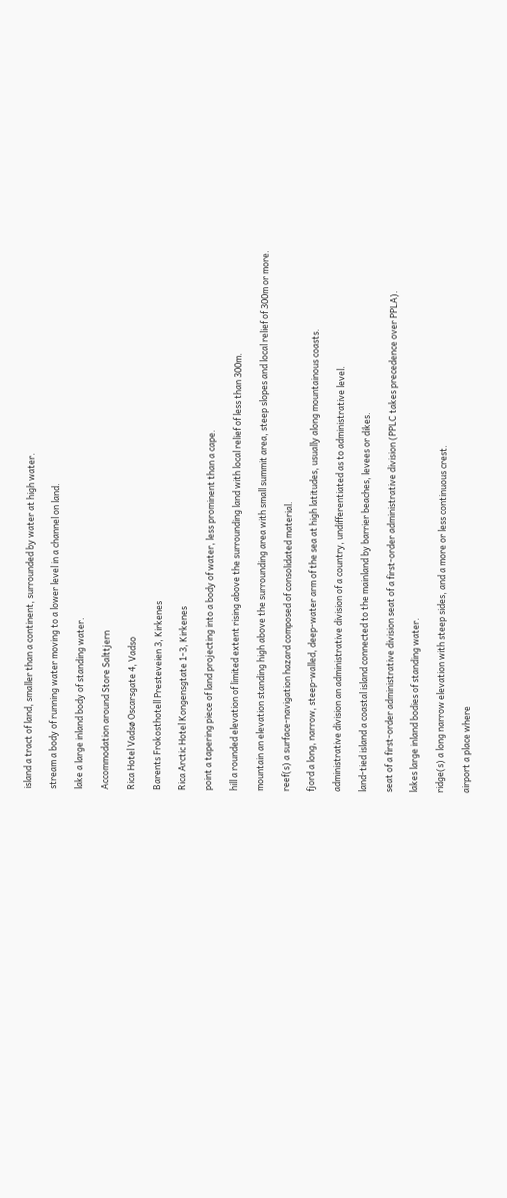island a tract of land, smaller than a continent, surrounded by water at high water.

stream a body of running water moving to a lower level in a channel on land.

lake a large inland body of standing water.

Accommodation around Store Salttjern

Rica Hotel Vadsø Oscarsgate 4, Vadso

Barents Frokosthotell Presteveien 3, Kirkenes

Rica Arctic Hotel Kongensgtate 1-3, Kirkenes

point a tapering piece of land projecting into a body of water, less prominent than a cape.

hill a rounded elevation of limited extent rising above the surrounding land with local relief of less than 300m.

mountain an elevation standing high above the surrounding area with small summit area, steep slopes and local relief of 300m or more.

reef(s) a surface-navigation hazard composed of consolidated material.

fjord a long, narrow, steep-walled, deep-water arm of the sea at high latitudes, usually along mountainous coasts.

administrative division an administrative division of a country, undifferentiated as to administrative level.

land-tied island a coastal island connected to the mainland by barrier beaches, levees or dikes.

seat of a first-order administrative division seat of a first-order administrative division (PPLC takes precedence over PPLA).

lakes large inland bodies of standing water.

ridge(s) a long narrow elevation with steep sides, and a more or less continuous crest.

airport a place where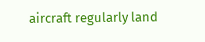aircraft regularly land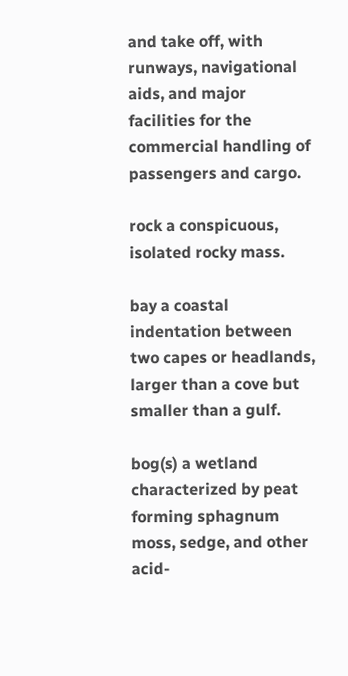and take off, with runways, navigational aids, and major facilities for the commercial handling of passengers and cargo.

rock a conspicuous, isolated rocky mass.

bay a coastal indentation between two capes or headlands, larger than a cove but smaller than a gulf.

bog(s) a wetland characterized by peat forming sphagnum moss, sedge, and other acid-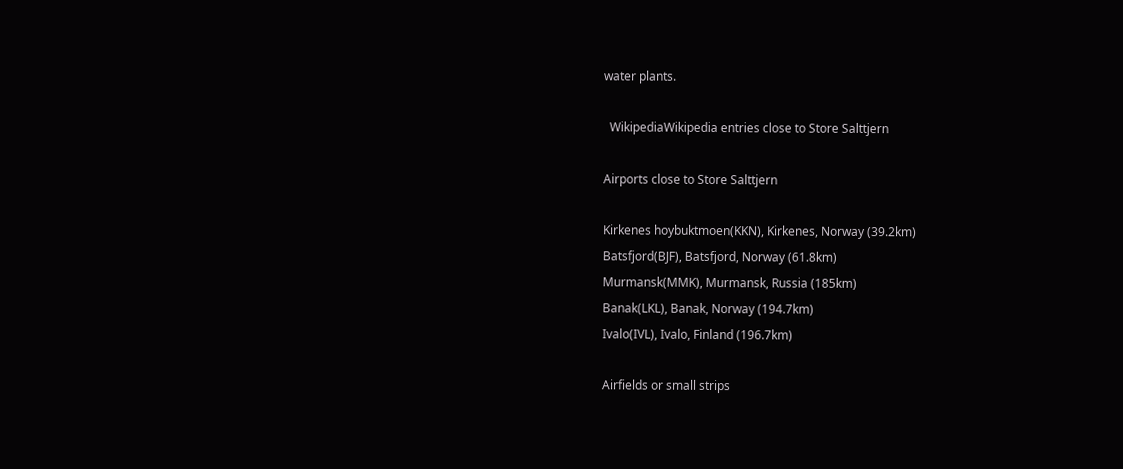water plants.

  WikipediaWikipedia entries close to Store Salttjern

Airports close to Store Salttjern

Kirkenes hoybuktmoen(KKN), Kirkenes, Norway (39.2km)
Batsfjord(BJF), Batsfjord, Norway (61.8km)
Murmansk(MMK), Murmansk, Russia (185km)
Banak(LKL), Banak, Norway (194.7km)
Ivalo(IVL), Ivalo, Finland (196.7km)

Airfields or small strips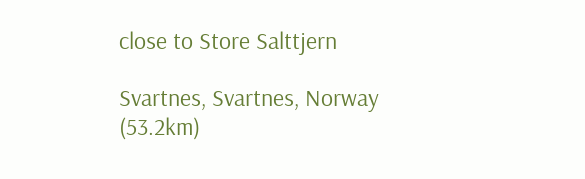close to Store Salttjern

Svartnes, Svartnes, Norway (53.2km)